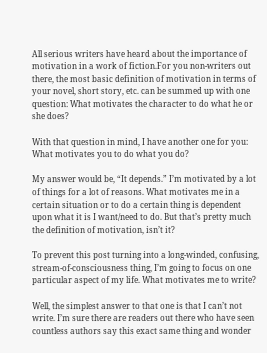All serious writers have heard about the importance of motivation in a work of fiction.For you non-writers out there, the most basic definition of motivation in terms of your novel, short story, etc. can be summed up with one question: What motivates the character to do what he or she does?

With that question in mind, I have another one for you: What motivates you to do what you do?

My answer would be, “It depends.” I’m motivated by a lot of things for a lot of reasons. What motivates me in a certain situation or to do a certain thing is dependent upon what it is I want/need to do. But that’s pretty much the definition of motivation, isn’t it?

To prevent this post turning into a long-winded, confusing, stream-of-consciousness thing, I’m going to focus on one particular aspect of my life. What motivates me to write?

Well, the simplest answer to that one is that I can’t not write. I’m sure there are readers out there who have seen countless authors say this exact same thing and wonder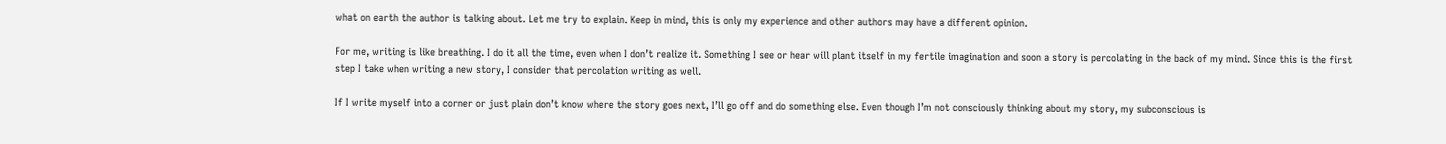what on earth the author is talking about. Let me try to explain. Keep in mind, this is only my experience and other authors may have a different opinion.

For me, writing is like breathing. I do it all the time, even when I don’t realize it. Something I see or hear will plant itself in my fertile imagination and soon a story is percolating in the back of my mind. Since this is the first step I take when writing a new story, I consider that percolation writing as well.

If I write myself into a corner or just plain don’t know where the story goes next, I’ll go off and do something else. Even though I’m not consciously thinking about my story, my subconscious is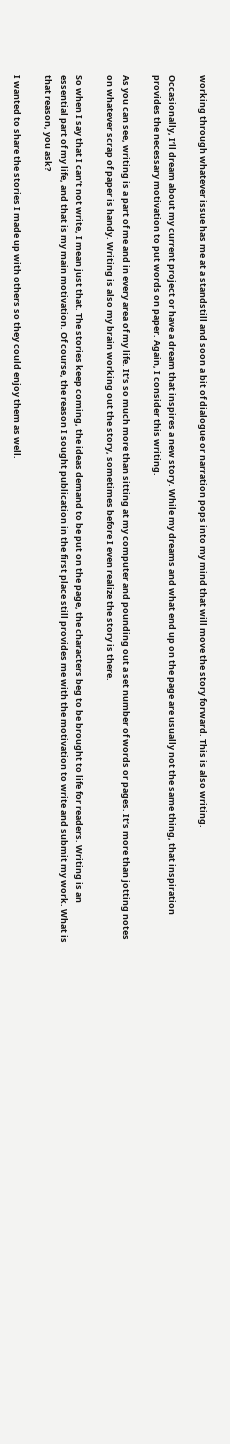working through whatever issue has me at a standstill and soon a bit of dialogue or narration pops into my mind that will move the story forward. This is also writing.

Occasionally, I’ll dream about my current project or have a dream that inspires a new story. While my dreams and what end up on the page are usually not the same thing, that inspiration provides the necessary motivation to put words on paper. Again, I consider this writing.

As you can see, writing is a part of me and in every area of my life. It’s so much more than sitting at my computer and pounding out a set number of words or pages. It’s more than jotting notes on whatever scrap of paper is handy. Writing is also my brain working out the story, sometimes before I even realize the story is there.

So when I say that I can’t not write, I mean just that. The stories keep coming, the ideas demand to be put on the page, the characters beg to be brought to life for readers. Writing is an essential part of my life, and that is my main motivation. Of course, the reason I sought publication in the first place still provides me with the motivation to write and submit my work. What is that reason, you ask?

I wanted to share the stories I made up with others so they could enjoy them as well.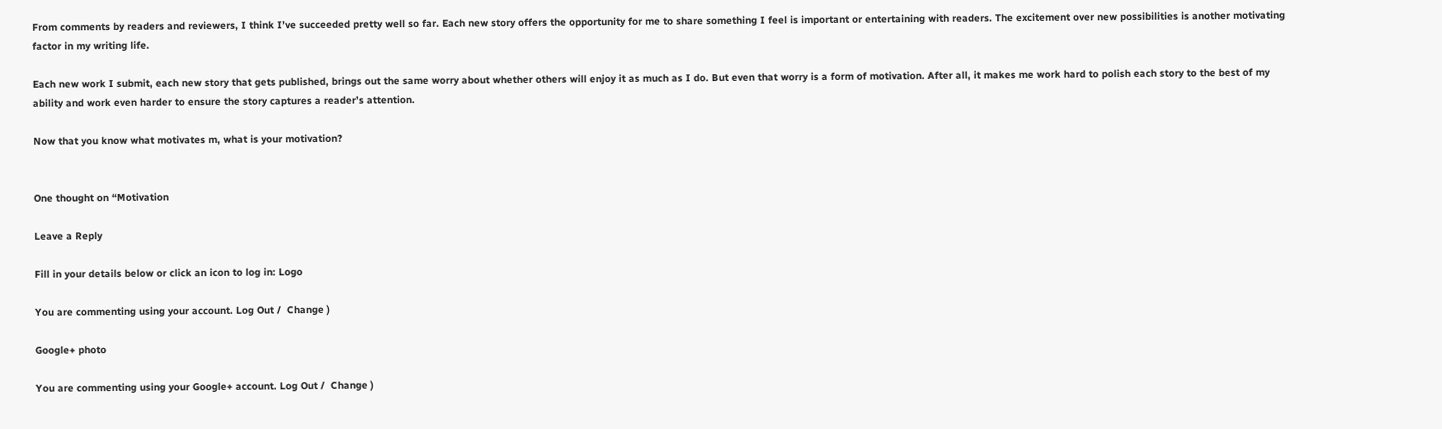From comments by readers and reviewers, I think I’ve succeeded pretty well so far. Each new story offers the opportunity for me to share something I feel is important or entertaining with readers. The excitement over new possibilities is another motivating factor in my writing life.

Each new work I submit, each new story that gets published, brings out the same worry about whether others will enjoy it as much as I do. But even that worry is a form of motivation. After all, it makes me work hard to polish each story to the best of my ability and work even harder to ensure the story captures a reader’s attention.

Now that you know what motivates m, what is your motivation?


One thought on “Motivation

Leave a Reply

Fill in your details below or click an icon to log in: Logo

You are commenting using your account. Log Out /  Change )

Google+ photo

You are commenting using your Google+ account. Log Out /  Change )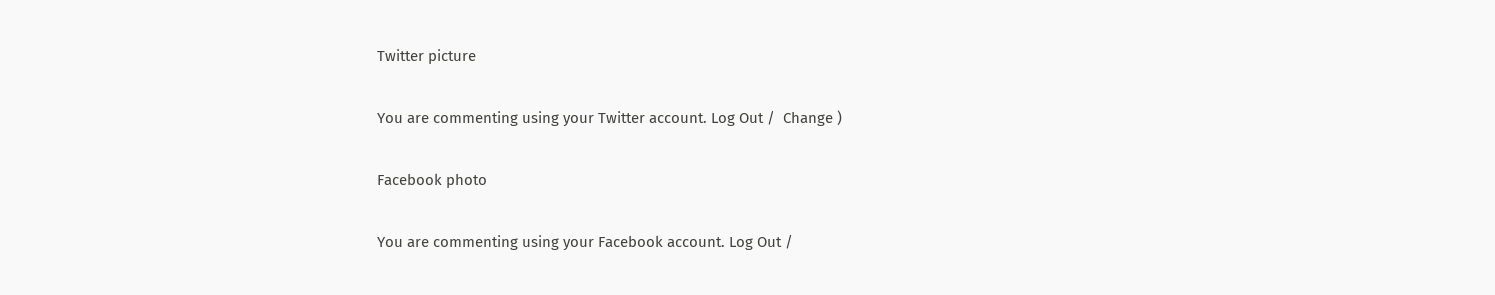Twitter picture

You are commenting using your Twitter account. Log Out /  Change )

Facebook photo

You are commenting using your Facebook account. Log Out /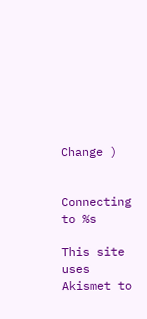Change )


Connecting to %s

This site uses Akismet to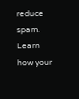reduce spam. Learn how your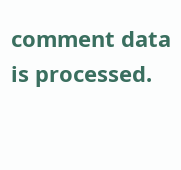comment data is processed.